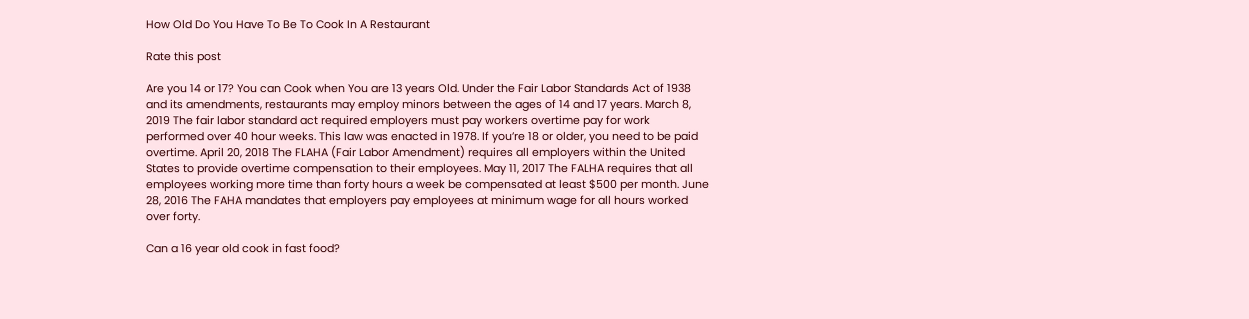How Old Do You Have To Be To Cook In A Restaurant

Rate this post

Are you 14 or 17? You can Cook when You are 13 years Old. Under the Fair Labor Standards Act of 1938 and its amendments, restaurants may employ minors between the ages of 14 and 17 years. March 8, 2019 The fair labor standard act required employers must pay workers overtime pay for work performed over 40 hour weeks. This law was enacted in 1978. If you’re 18 or older, you need to be paid overtime. April 20, 2018 The FLAHA (Fair Labor Amendment) requires all employers within the United States to provide overtime compensation to their employees. May 11, 2017 The FALHA requires that all employees working more time than forty hours a week be compensated at least $500 per month. June 28, 2016 The FAHA mandates that employers pay employees at minimum wage for all hours worked over forty.

Can a 16 year old cook in fast food?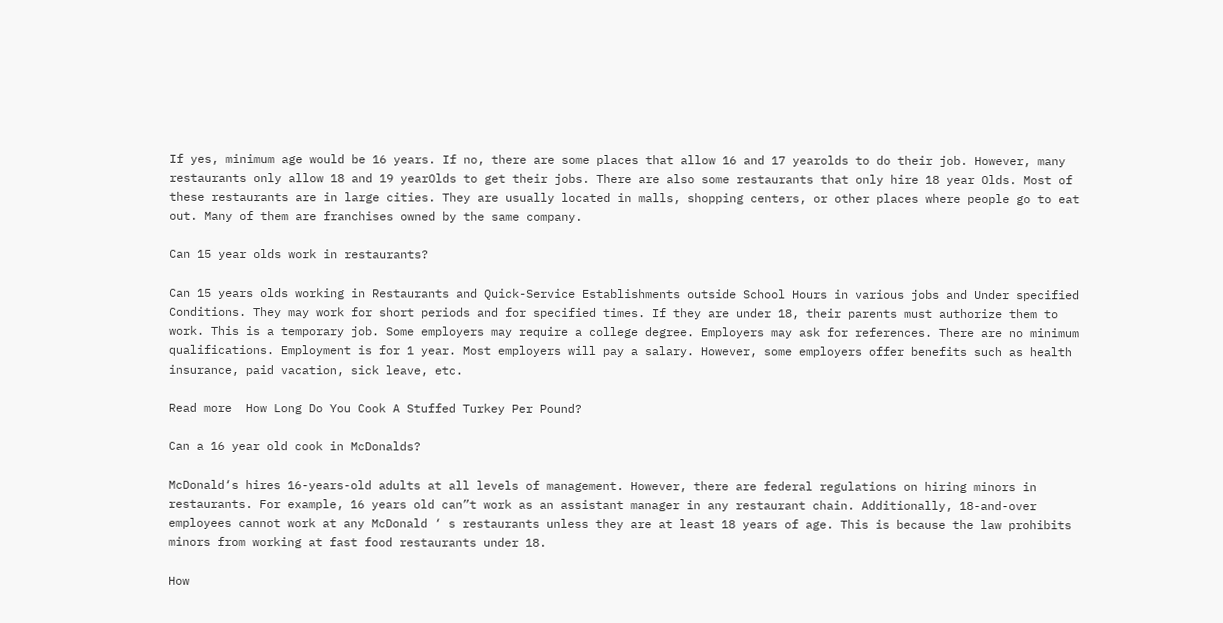If yes, minimum age would be 16 years. If no, there are some places that allow 16 and 17 yearolds to do their job. However, many restaurants only allow 18 and 19 yearOlds to get their jobs. There are also some restaurants that only hire 18 year Olds. Most of these restaurants are in large cities. They are usually located in malls, shopping centers, or other places where people go to eat out. Many of them are franchises owned by the same company.

Can 15 year olds work in restaurants?

Can 15 years olds working in Restaurants and Quick-Service Establishments outside School Hours in various jobs and Under specified Conditions. They may work for short periods and for specified times. If they are under 18, their parents must authorize them to work. This is a temporary job. Some employers may require a college degree. Employers may ask for references. There are no minimum qualifications. Employment is for 1 year. Most employers will pay a salary. However, some employers offer benefits such as health insurance, paid vacation, sick leave, etc.

Read more  How Long Do You Cook A Stuffed Turkey Per Pound?

Can a 16 year old cook in McDonalds?

McDonald‘s hires 16-years-old adults at all levels of management. However, there are federal regulations on hiring minors in restaurants. For example, 16 years old can”t work as an assistant manager in any restaurant chain. Additionally, 18-and-over employees cannot work at any McDonald ‘ s restaurants unless they are at least 18 years of age. This is because the law prohibits minors from working at fast food restaurants under 18.

How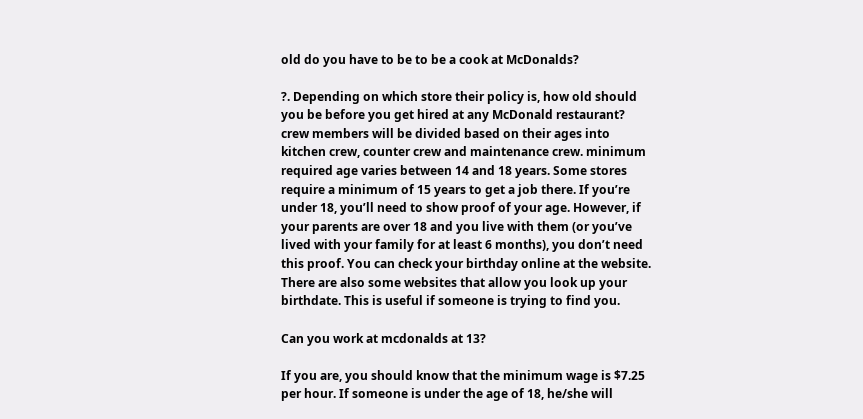old do you have to be to be a cook at McDonalds?

?. Depending on which store their policy is, how old should you be before you get hired at any McDonald restaurant? crew members will be divided based on their ages into kitchen crew, counter crew and maintenance crew. minimum required age varies between 14 and 18 years. Some stores require a minimum of 15 years to get a job there. If you’re under 18, you’ll need to show proof of your age. However, if your parents are over 18 and you live with them (or you’ve lived with your family for at least 6 months), you don’t need this proof. You can check your birthday online at the website. There are also some websites that allow you look up your birthdate. This is useful if someone is trying to find you.

Can you work at mcdonalds at 13?

If you are, you should know that the minimum wage is $7.25 per hour. If someone is under the age of 18, he/she will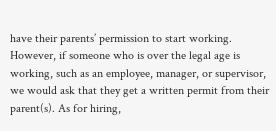have their parents’ permission to start working. However, if someone who is over the legal age is working, such as an employee, manager, or supervisor, we would ask that they get a written permit from their parent(s). As for hiring,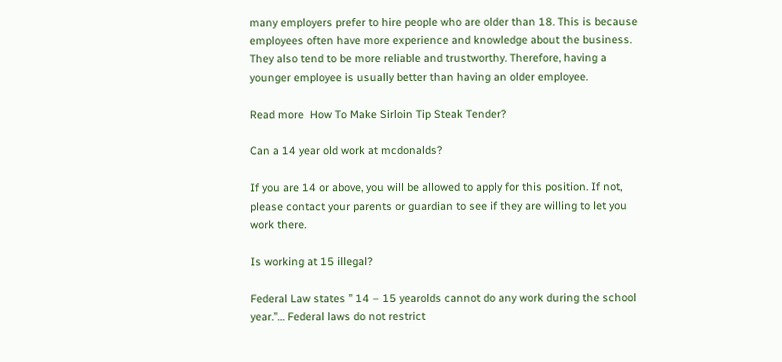many employers prefer to hire people who are older than 18. This is because employees often have more experience and knowledge about the business. They also tend to be more reliable and trustworthy. Therefore, having a younger employee is usually better than having an older employee.

Read more  How To Make Sirloin Tip Steak Tender?

Can a 14 year old work at mcdonalds?

If you are 14 or above, you will be allowed to apply for this position. If not, please contact your parents or guardian to see if they are willing to let you work there.

Is working at 15 illegal?

Federal Law states ” 14 – 15 yearolds cannot do any work during the school year.”… Federal laws do not restrict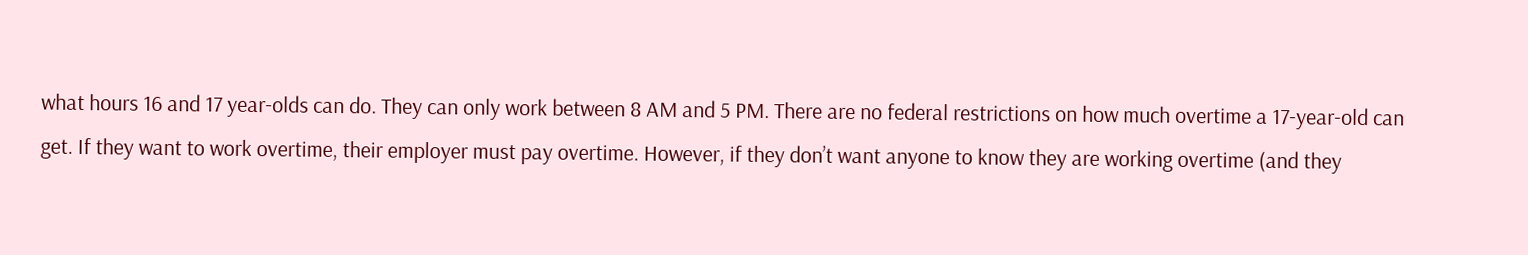what hours 16 and 17 year-olds can do. They can only work between 8 AM and 5 PM. There are no federal restrictions on how much overtime a 17-year-old can get. If they want to work overtime, their employer must pay overtime. However, if they don’t want anyone to know they are working overtime (and they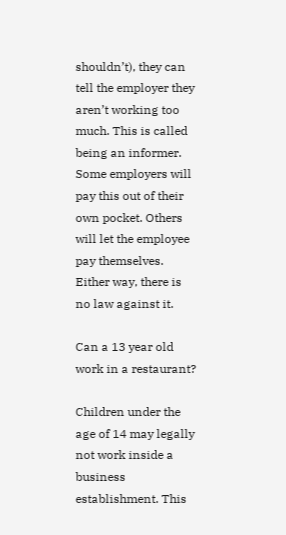shouldn’t), they can tell the employer they aren’t working too much. This is called being an informer. Some employers will pay this out of their own pocket. Others will let the employee pay themselves. Either way, there is no law against it.

Can a 13 year old work in a restaurant?

Children under the age of 14 may legally not work inside a business establishment. This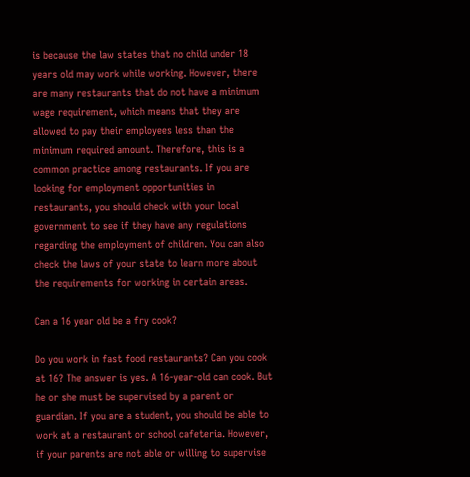is because the law states that no child under 18 years old may work while working. However, there are many restaurants that do not have a minimum wage requirement, which means that they are allowed to pay their employees less than the minimum required amount. Therefore, this is a common practice among restaurants. If you are looking for employment opportunities in restaurants, you should check with your local government to see if they have any regulations regarding the employment of children. You can also check the laws of your state to learn more about the requirements for working in certain areas.

Can a 16 year old be a fry cook?

Do you work in fast food restaurants? Can you cook at 16? The answer is yes. A 16-year-old can cook. But he or she must be supervised by a parent or guardian. If you are a student, you should be able to work at a restaurant or school cafeteria. However, if your parents are not able or willing to supervise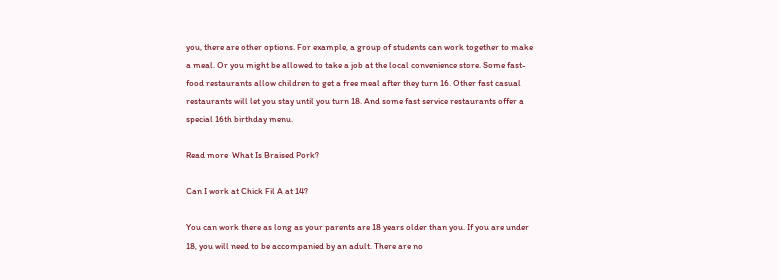you, there are other options. For example, a group of students can work together to make a meal. Or you might be allowed to take a job at the local convenience store. Some fast-food restaurants allow children to get a free meal after they turn 16. Other fast casual restaurants will let you stay until you turn 18. And some fast service restaurants offer a special 16th birthday menu.

Read more  What Is Braised Pork?

Can I work at Chick Fil A at 14?

You can work there as long as your parents are 18 years older than you. If you are under 18, you will need to be accompanied by an adult. There are no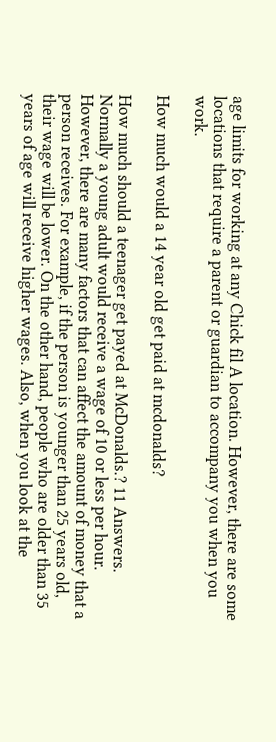age limits for working at any Chick fil A location. However, there are some locations that require a parent or guardian to accompany you when you work.

How much would a 14 year old get paid at mcdonalds?

How much should a teenager get payed at McDonalds.? 11 Answers. Normally a young adult would receive a wage of 10 or less per hour. However, there are many factors that can affect the amount of money that a person receives. For example, if the person is younger than 25 years old, their wage will be lower. On the other hand, people who are older than 35 years of age will receive higher wages. Also, when you look at the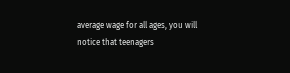average wage for all ages, you will notice that teenagers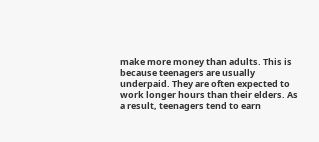make more money than adults. This is because teenagers are usually underpaid. They are often expected to work longer hours than their elders. As a result, teenagers tend to earn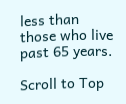less than those who live past 65 years.

Scroll to Top